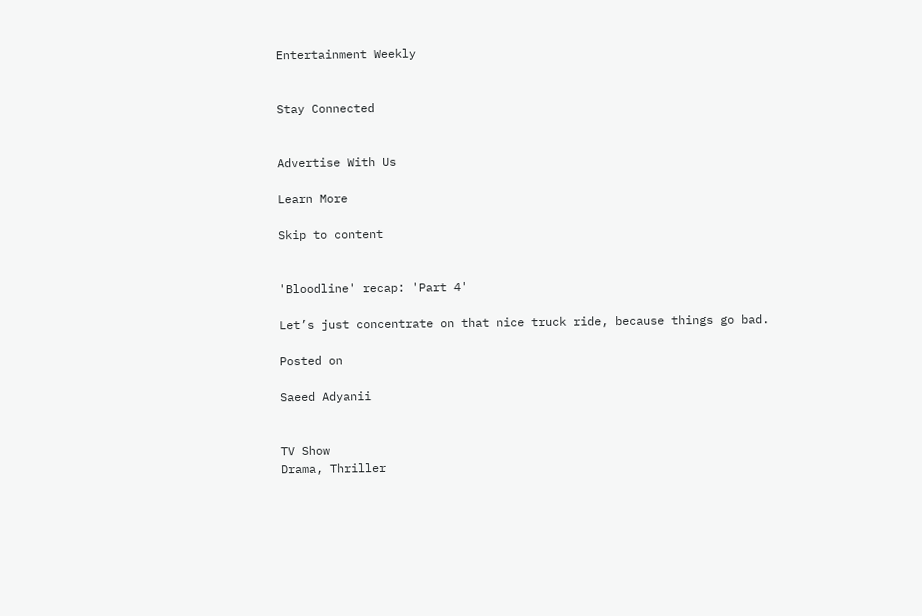Entertainment Weekly


Stay Connected


Advertise With Us

Learn More

Skip to content


'Bloodline' recap: 'Part 4'

Let’s just concentrate on that nice truck ride, because things go bad.

Posted on

Saeed Adyanii


TV Show
Drama, Thriller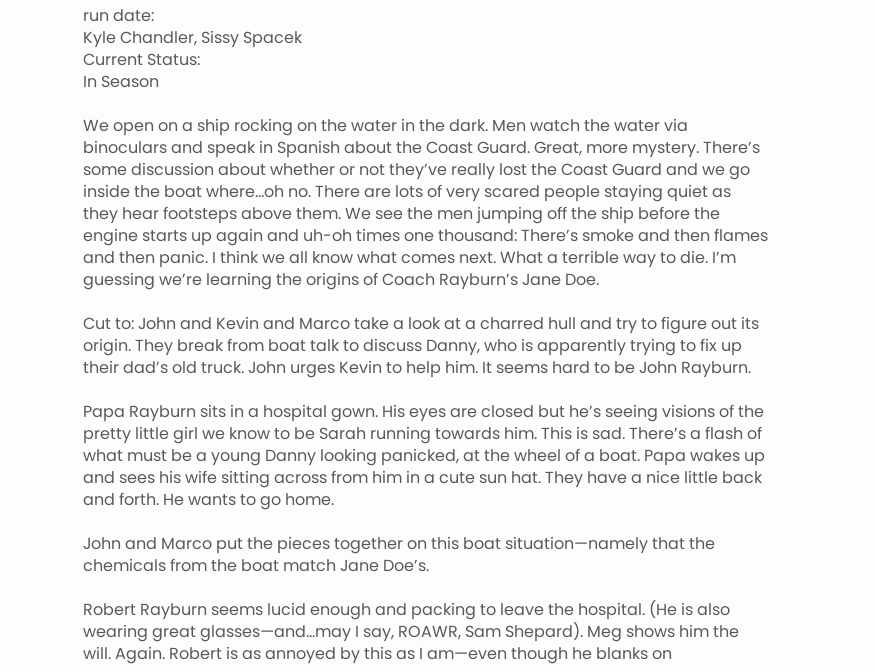run date:
Kyle Chandler, Sissy Spacek
Current Status:
In Season

We open on a ship rocking on the water in the dark. Men watch the water via binoculars and speak in Spanish about the Coast Guard. Great, more mystery. There’s some discussion about whether or not they’ve really lost the Coast Guard and we go inside the boat where…oh no. There are lots of very scared people staying quiet as they hear footsteps above them. We see the men jumping off the ship before the engine starts up again and uh-oh times one thousand: There’s smoke and then flames and then panic. I think we all know what comes next. What a terrible way to die. I’m guessing we’re learning the origins of Coach Rayburn’s Jane Doe.

Cut to: John and Kevin and Marco take a look at a charred hull and try to figure out its origin. They break from boat talk to discuss Danny, who is apparently trying to fix up their dad’s old truck. John urges Kevin to help him. It seems hard to be John Rayburn.

Papa Rayburn sits in a hospital gown. His eyes are closed but he’s seeing visions of the pretty little girl we know to be Sarah running towards him. This is sad. There’s a flash of what must be a young Danny looking panicked, at the wheel of a boat. Papa wakes up and sees his wife sitting across from him in a cute sun hat. They have a nice little back and forth. He wants to go home.

John and Marco put the pieces together on this boat situation—namely that the chemicals from the boat match Jane Doe’s.

Robert Rayburn seems lucid enough and packing to leave the hospital. (He is also wearing great glasses—and…may I say, ROAWR, Sam Shepard). Meg shows him the will. Again. Robert is as annoyed by this as I am—even though he blanks on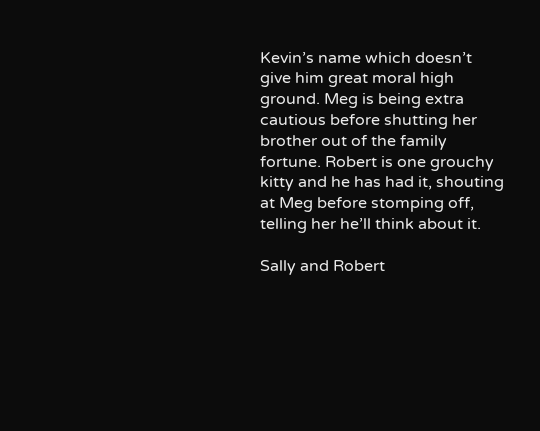Kevin’s name which doesn’t give him great moral high ground. Meg is being extra cautious before shutting her brother out of the family fortune. Robert is one grouchy kitty and he has had it, shouting at Meg before stomping off, telling her he’ll think about it.

Sally and Robert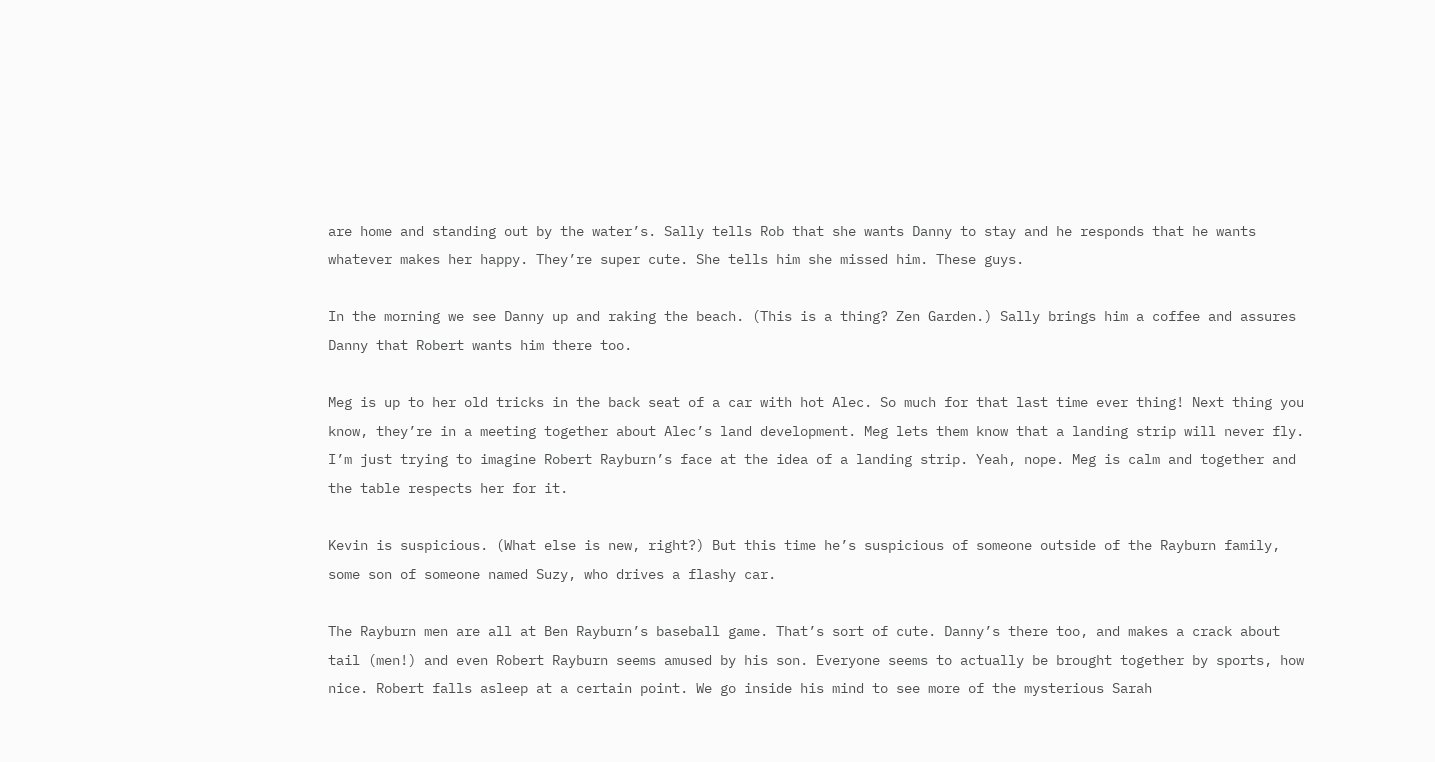are home and standing out by the water’s. Sally tells Rob that she wants Danny to stay and he responds that he wants whatever makes her happy. They’re super cute. She tells him she missed him. These guys.

In the morning we see Danny up and raking the beach. (This is a thing? Zen Garden.) Sally brings him a coffee and assures Danny that Robert wants him there too.

Meg is up to her old tricks in the back seat of a car with hot Alec. So much for that last time ever thing! Next thing you know, they’re in a meeting together about Alec’s land development. Meg lets them know that a landing strip will never fly. I’m just trying to imagine Robert Rayburn’s face at the idea of a landing strip. Yeah, nope. Meg is calm and together and the table respects her for it.

Kevin is suspicious. (What else is new, right?) But this time he’s suspicious of someone outside of the Rayburn family, some son of someone named Suzy, who drives a flashy car.

The Rayburn men are all at Ben Rayburn’s baseball game. That’s sort of cute. Danny’s there too, and makes a crack about tail (men!) and even Robert Rayburn seems amused by his son. Everyone seems to actually be brought together by sports, how nice. Robert falls asleep at a certain point. We go inside his mind to see more of the mysterious Sarah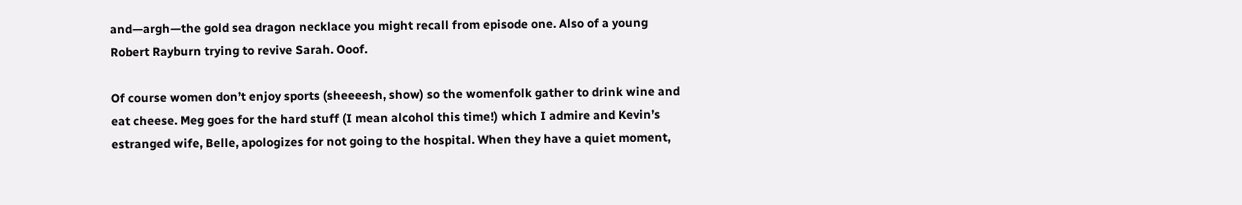and—argh—the gold sea dragon necklace you might recall from episode one. Also of a young Robert Rayburn trying to revive Sarah. Ooof.

Of course women don’t enjoy sports (sheeeesh, show) so the womenfolk gather to drink wine and eat cheese. Meg goes for the hard stuff (I mean alcohol this time!) which I admire and Kevin’s estranged wife, Belle, apologizes for not going to the hospital. When they have a quiet moment,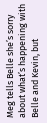Meg tells Belle she’s sorry about what’s happening with Belle and Kevin, but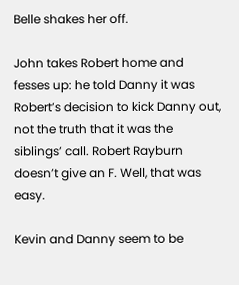Belle shakes her off.

John takes Robert home and fesses up: he told Danny it was Robert’s decision to kick Danny out, not the truth that it was the siblings’ call. Robert Rayburn doesn’t give an F. Well, that was easy.

Kevin and Danny seem to be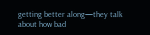getting better along—they talk about how bad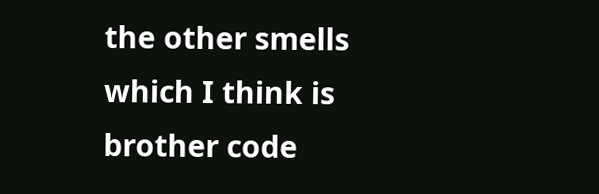the other smells which I think is brother code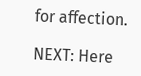for affection.

NEXT: Here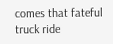comes that fateful truck ride